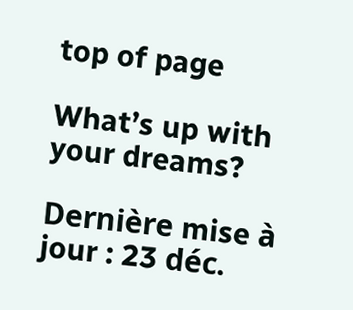top of page

What’s up with your dreams?

Dernière mise à jour : 23 déc.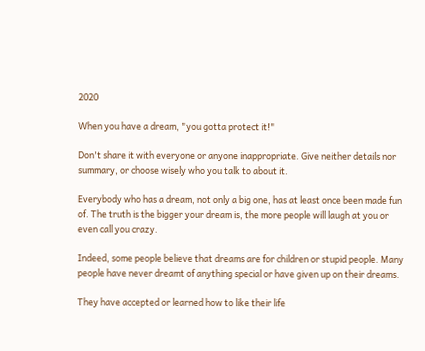2020

When you have a dream, "you gotta protect it!"

Don't share it with everyone or anyone inappropriate. Give neither details nor summary, or choose wisely who you talk to about it.

Everybody who has a dream, not only a big one, has at least once been made fun of. The truth is the bigger your dream is, the more people will laugh at you or even call you crazy.

Indeed, some people believe that dreams are for children or stupid people. Many people have never dreamt of anything special or have given up on their dreams.

They have accepted or learned how to like their life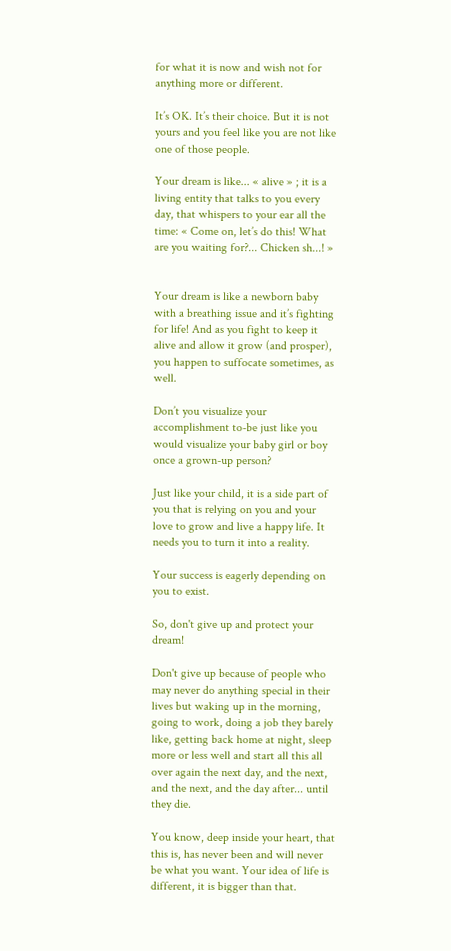for what it is now and wish not for anything more or different.

It’s OK. It’s their choice. But it is not yours and you feel like you are not like one of those people.

Your dream is like... « alive » ; it is a living entity that talks to you every day, that whispers to your ear all the time: « Come on, let’s do this! What are you waiting for?... Chicken sh...! »


Your dream is like a newborn baby with a breathing issue and it’s fighting for life! And as you fight to keep it alive and allow it grow (and prosper), you happen to suffocate sometimes, as well.

Don’t you visualize your accomplishment to-be just like you would visualize your baby girl or boy once a grown-up person?

Just like your child, it is a side part of you that is relying on you and your love to grow and live a happy life. It needs you to turn it into a reality.

Your success is eagerly depending on you to exist.

So, don't give up and protect your dream!

Don't give up because of people who may never do anything special in their lives but waking up in the morning, going to work, doing a job they barely like, getting back home at night, sleep more or less well and start all this all over again the next day, and the next, and the next, and the day after... until they die.

You know, deep inside your heart, that this is, has never been and will never be what you want. Your idea of life is different, it is bigger than that.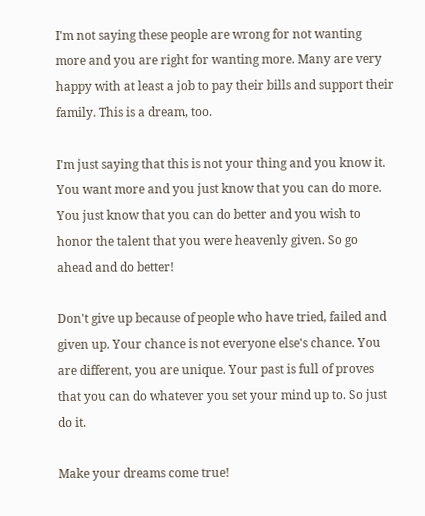I'm not saying these people are wrong for not wanting more and you are right for wanting more. Many are very happy with at least a job to pay their bills and support their family. This is a dream, too.

I'm just saying that this is not your thing and you know it. You want more and you just know that you can do more. You just know that you can do better and you wish to honor the talent that you were heavenly given. So go ahead and do better!

Don't give up because of people who have tried, failed and given up. Your chance is not everyone else's chance. You are different, you are unique. Your past is full of proves that you can do whatever you set your mind up to. So just do it.

Make your dreams come true!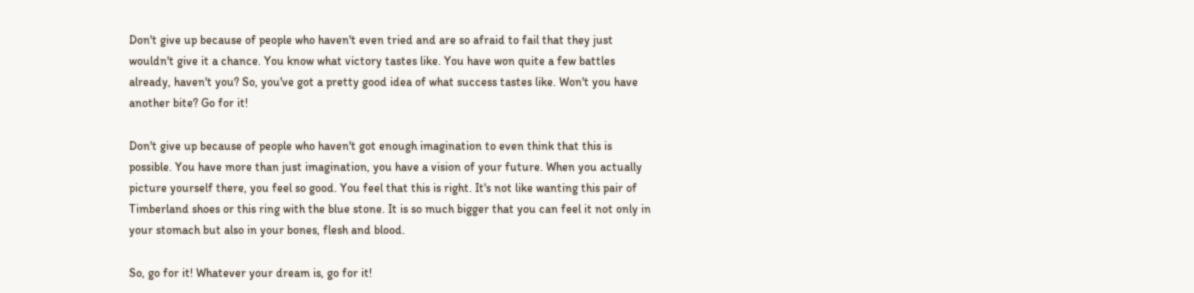Don't give up because of people who haven't even tried and are so afraid to fail that they just wouldn't give it a chance. You know what victory tastes like. You have won quite a few battles already, haven't you? So, you've got a pretty good idea of what success tastes like. Won't you have another bite? Go for it!

Don't give up because of people who haven't got enough imagination to even think that this is possible. You have more than just imagination, you have a vision of your future. When you actually picture yourself there, you feel so good. You feel that this is right. It's not like wanting this pair of Timberland shoes or this ring with the blue stone. It is so much bigger that you can feel it not only in your stomach but also in your bones, flesh and blood.

So, go for it! Whatever your dream is, go for it!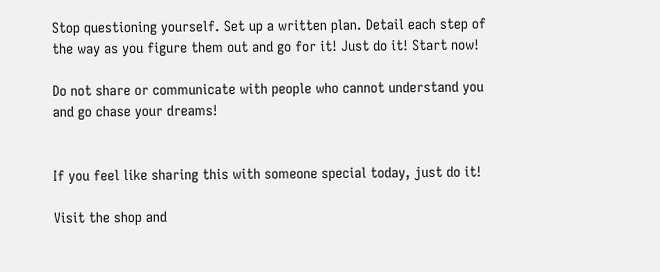Stop questioning yourself. Set up a written plan. Detail each step of the way as you figure them out and go for it! Just do it! Start now!

Do not share or communicate with people who cannot understand you and go chase your dreams!


If you feel like sharing this with someone special today, just do it!

Visit the shop and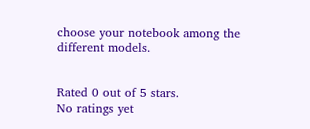choose your notebook among the different models.


Rated 0 out of 5 stars.
No ratings yet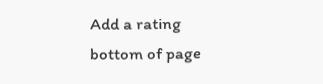Add a rating
bottom of page